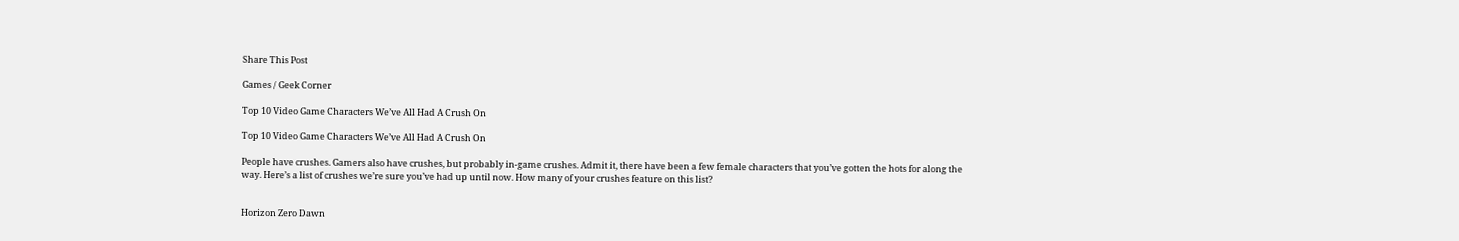Share This Post

Games / Geek Corner

Top 10 Video Game Characters We’ve All Had A Crush On

Top 10 Video Game Characters We’ve All Had A Crush On

People have crushes. Gamers also have crushes, but probably in-game crushes. Admit it, there have been a few female characters that you’ve gotten the hots for along the way. Here’s a list of crushes we’re sure you’ve had up until now. How many of your crushes feature on this list?


Horizon Zero Dawn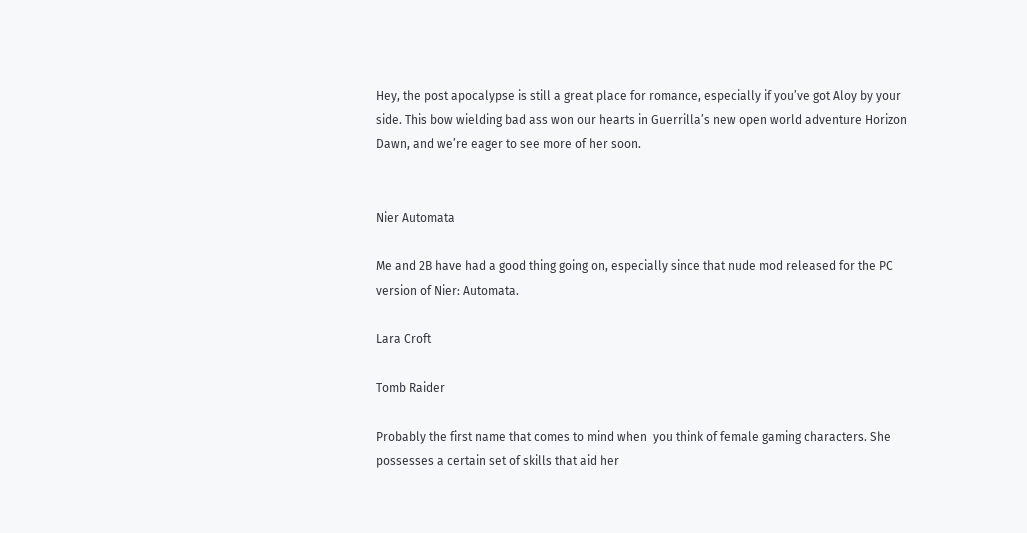Hey, the post apocalypse is still a great place for romance, especially if you’ve got Aloy by your side. This bow wielding bad ass won our hearts in Guerrilla’s new open world adventure Horizon Dawn, and we’re eager to see more of her soon.


Nier Automata

Me and 2B have had a good thing going on, especially since that nude mod released for the PC version of Nier: Automata.

Lara Croft

Tomb Raider

Probably the first name that comes to mind when  you think of female gaming characters. She possesses a certain set of skills that aid her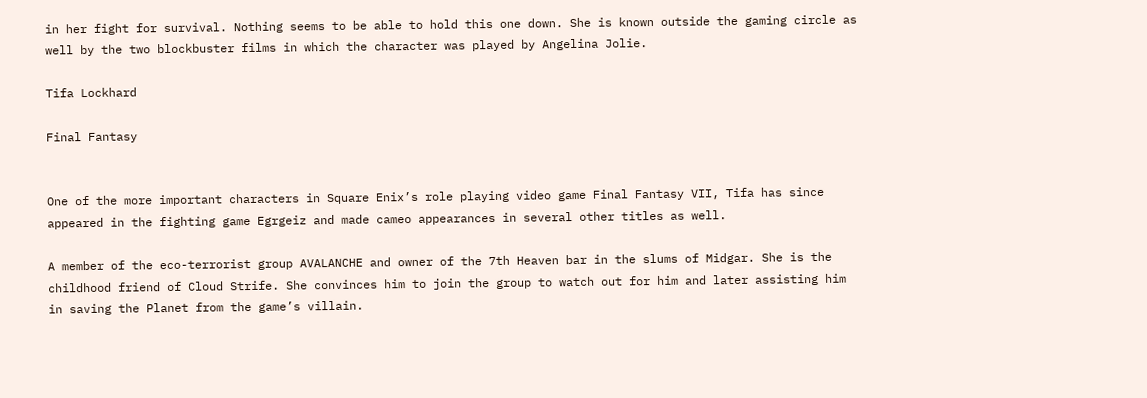in her fight for survival. Nothing seems to be able to hold this one down. She is known outside the gaming circle as well by the two blockbuster films in which the character was played by Angelina Jolie.

Tifa Lockhard

Final Fantasy


One of the more important characters in Square Enix’s role playing video game Final Fantasy VII, Tifa has since appeared in the fighting game Egrgeiz and made cameo appearances in several other titles as well.

A member of the eco-terrorist group AVALANCHE and owner of the 7th Heaven bar in the slums of Midgar. She is the childhood friend of Cloud Strife. She convinces him to join the group to watch out for him and later assisting him in saving the Planet from the game’s villain.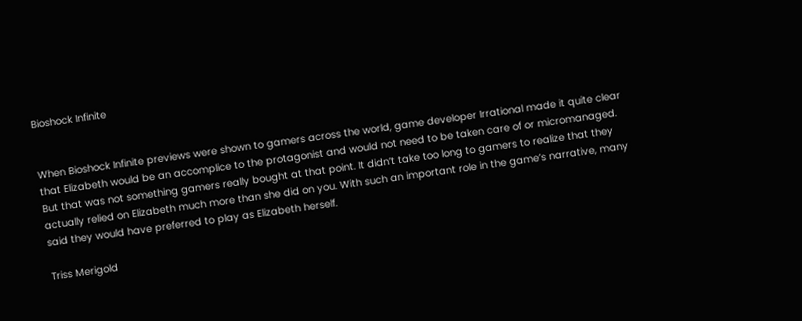Bioshock Infinite


When Bioshock Infinite previews were shown to gamers across the world, game developer Irrational made it quite clear that Elizabeth would be an accomplice to the protagonist and would not need to be taken care of or micromanaged. But that was not something gamers really bought at that point. It didn’t take too long to gamers to realize that they actually relied on Elizabeth much more than she did on you. With such an important role in the game’s narrative, many said they would have preferred to play as Elizabeth herself.

Triss Merigold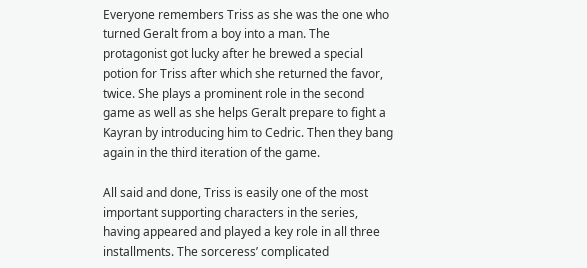Everyone remembers Triss as she was the one who turned Geralt from a boy into a man. The protagonist got lucky after he brewed a special potion for Triss after which she returned the favor, twice. She plays a prominent role in the second game as well as she helps Geralt prepare to fight a Kayran by introducing him to Cedric. Then they bang again in the third iteration of the game.

All said and done, Triss is easily one of the most important supporting characters in the series, having appeared and played a key role in all three installments. The sorceress’ complicated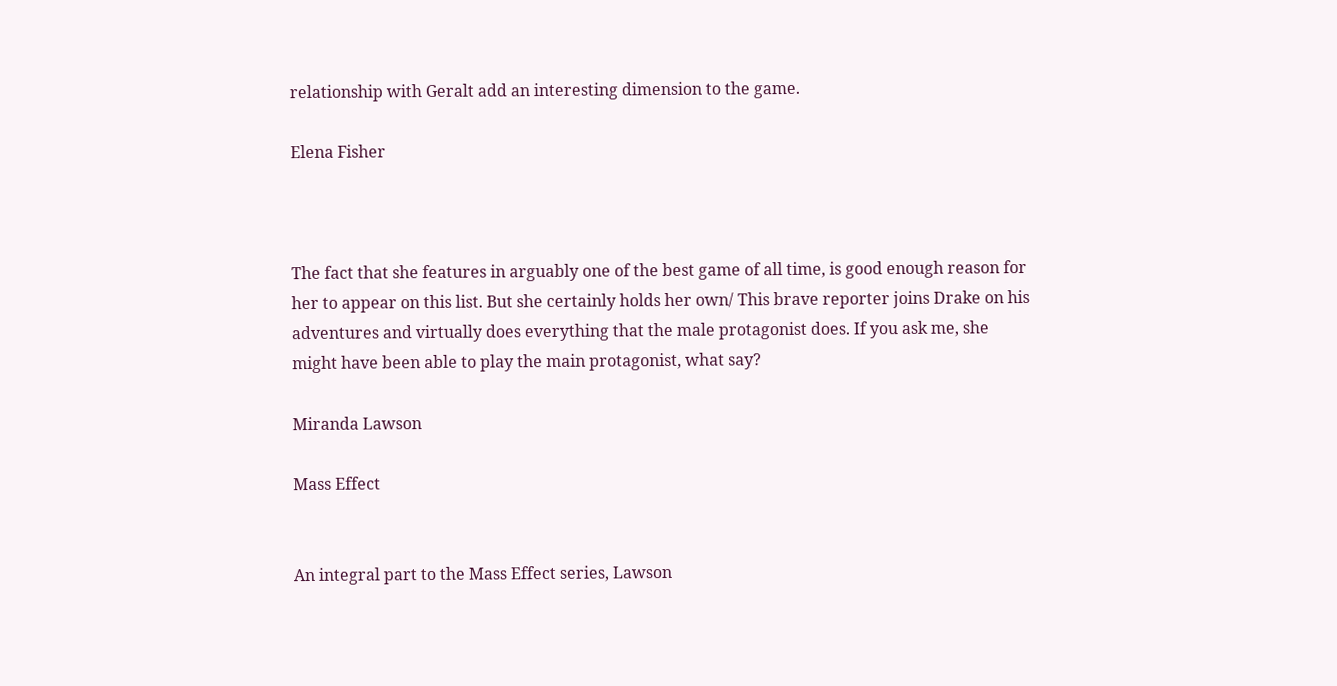relationship with Geralt add an interesting dimension to the game.

Elena Fisher



The fact that she features in arguably one of the best game of all time, is good enough reason for her to appear on this list. But she certainly holds her own/ This brave reporter joins Drake on his adventures and virtually does everything that the male protagonist does. If you ask me, she might have been able to play the main protagonist, what say?

Miranda Lawson

Mass Effect


An integral part to the Mass Effect series, Lawson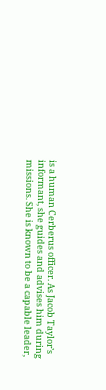is a human Cerberus officer. As Jacob Taylor’s informant, she guides and advises him during missions. She is known to be a capable leader,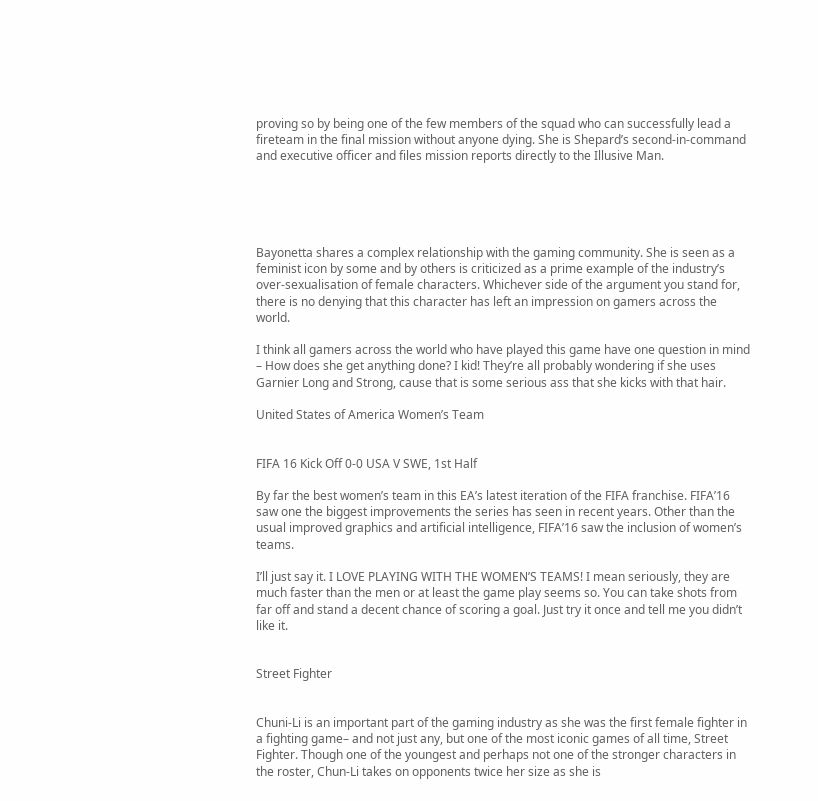proving so by being one of the few members of the squad who can successfully lead a fireteam in the final mission without anyone dying. She is Shepard’s second-in-command and executive officer and files mission reports directly to the Illusive Man.





Bayonetta shares a complex relationship with the gaming community. She is seen as a feminist icon by some and by others is criticized as a prime example of the industry’s over-sexualisation of female characters. Whichever side of the argument you stand for, there is no denying that this character has left an impression on gamers across the world.

I think all gamers across the world who have played this game have one question in mind – How does she get anything done? I kid! They’re all probably wondering if she uses Garnier Long and Strong, cause that is some serious ass that she kicks with that hair.

United States of America Women’s Team


FIFA 16 Kick Off 0-0 USA V SWE, 1st Half

By far the best women’s team in this EA’s latest iteration of the FIFA franchise. FIFA’16 saw one the biggest improvements the series has seen in recent years. Other than the usual improved graphics and artificial intelligence, FIFA’16 saw the inclusion of women’s teams.

I’ll just say it. I LOVE PLAYING WITH THE WOMEN’S TEAMS! I mean seriously, they are much faster than the men or at least the game play seems so. You can take shots from far off and stand a decent chance of scoring a goal. Just try it once and tell me you didn’t like it.


Street Fighter


Chuni-Li is an important part of the gaming industry as she was the first female fighter in a fighting game– and not just any, but one of the most iconic games of all time, Street Fighter. Though one of the youngest and perhaps not one of the stronger characters in the roster, Chun-Li takes on opponents twice her size as she is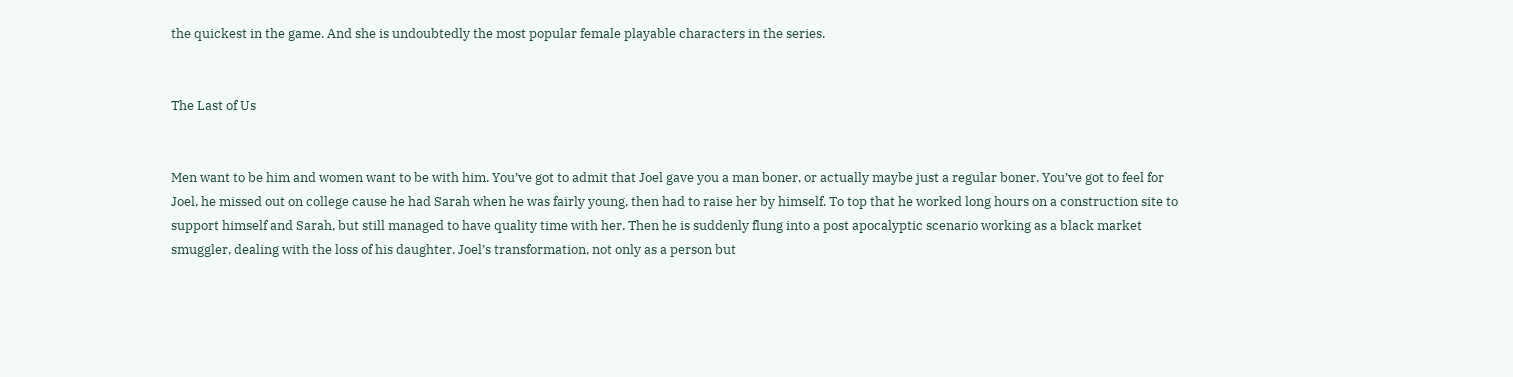the quickest in the game. And she is undoubtedly the most popular female playable characters in the series.


The Last of Us


Men want to be him and women want to be with him. You’ve got to admit that Joel gave you a man boner, or actually maybe just a regular boner. You’ve got to feel for Joel, he missed out on college cause he had Sarah when he was fairly young, then had to raise her by himself. To top that he worked long hours on a construction site to support himself and Sarah, but still managed to have quality time with her. Then he is suddenly flung into a post apocalyptic scenario working as a black market smuggler, dealing with the loss of his daughter. Joel’s transformation, not only as a person but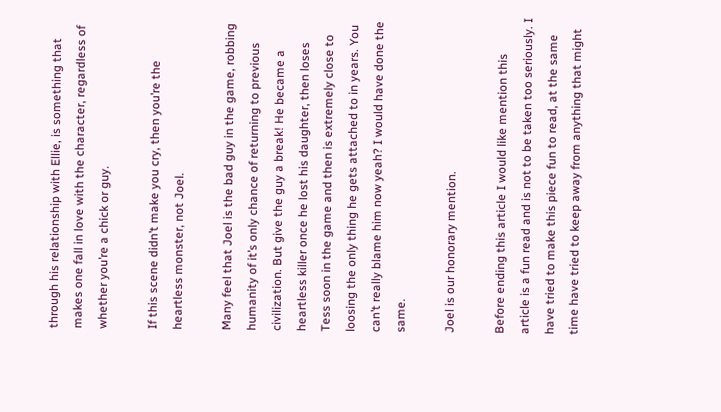through his relationship with Ellie, is something that makes one fall in love with the character, regardless of whether you’re a chick or guy.

If this scene didn’t make you cry, then you’re the heartless monster, not Joel.

Many feel that Joel is the bad guy in the game, robbing humanity of it’s only chance of returning to previous civilization. But give the guy a break! He became a heartless killer once he lost his daughter, then loses Tess soon in the game and then is extremely close to loosing the only thing he gets attached to in years. You can’t really blame him now yeah? I would have done the same.

Joel is our honorary mention.

Before ending this article I would like mention this article is a fun read and is not to be taken too seriously. I have tried to make this piece fun to read, at the same time have tried to keep away from anything that might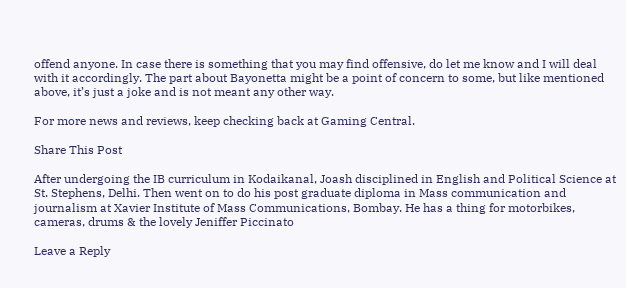offend anyone. In case there is something that you may find offensive, do let me know and I will deal with it accordingly. The part about Bayonetta might be a point of concern to some, but like mentioned above, it’s just a joke and is not meant any other way.

For more news and reviews, keep checking back at Gaming Central.

Share This Post

After undergoing the IB curriculum in Kodaikanal, Joash disciplined in English and Political Science at St. Stephens, Delhi. Then went on to do his post graduate diploma in Mass communication and journalism at Xavier Institute of Mass Communications, Bombay. He has a thing for motorbikes, cameras, drums & the lovely Jeniffer Piccinato

Leave a Reply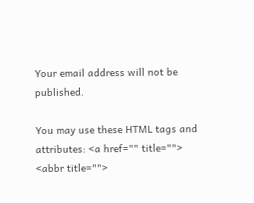Your email address will not be published.

You may use these HTML tags and attributes: <a href="" title=""> <abbr title="">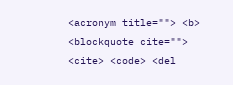<acronym title=""> <b> <blockquote cite=""> <cite> <code> <del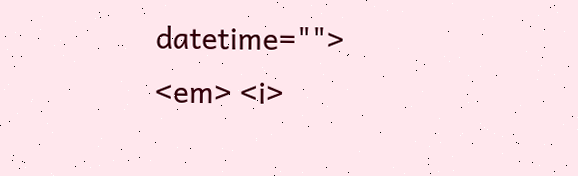datetime=""> <em> <i>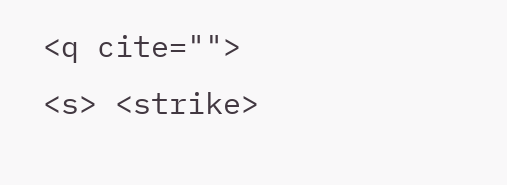<q cite=""> <s> <strike>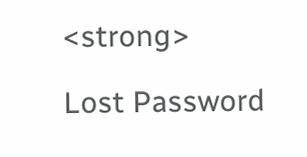<strong>

Lost Password